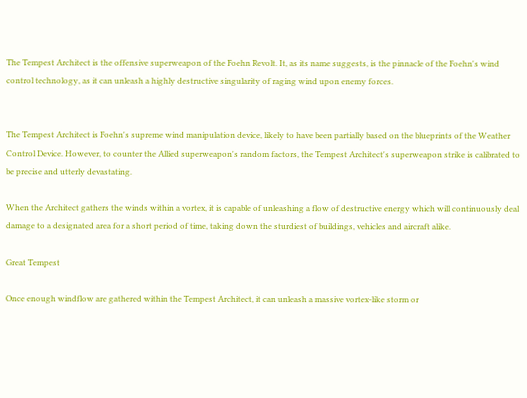The Tempest Architect is the offensive superweapon of the Foehn Revolt. It, as its name suggests, is the pinnacle of the Foehn's wind control technology, as it can unleash a highly destructive singularity of raging wind upon enemy forces.


The Tempest Architect is Foehn's supreme wind manipulation device, likely to have been partially based on the blueprints of the Weather Control Device. However, to counter the Allied superweapon's random factors, the Tempest Architect's superweapon strike is calibrated to be precise and utterly devastating.

When the Architect gathers the winds within a vortex, it is capable of unleashing a flow of destructive energy which will continuously deal damage to a designated area for a short period of time, taking down the sturdiest of buildings, vehicles and aircraft alike.

Great Tempest

Once enough windflow are gathered within the Tempest Architect, it can unleash a massive vortex-like storm or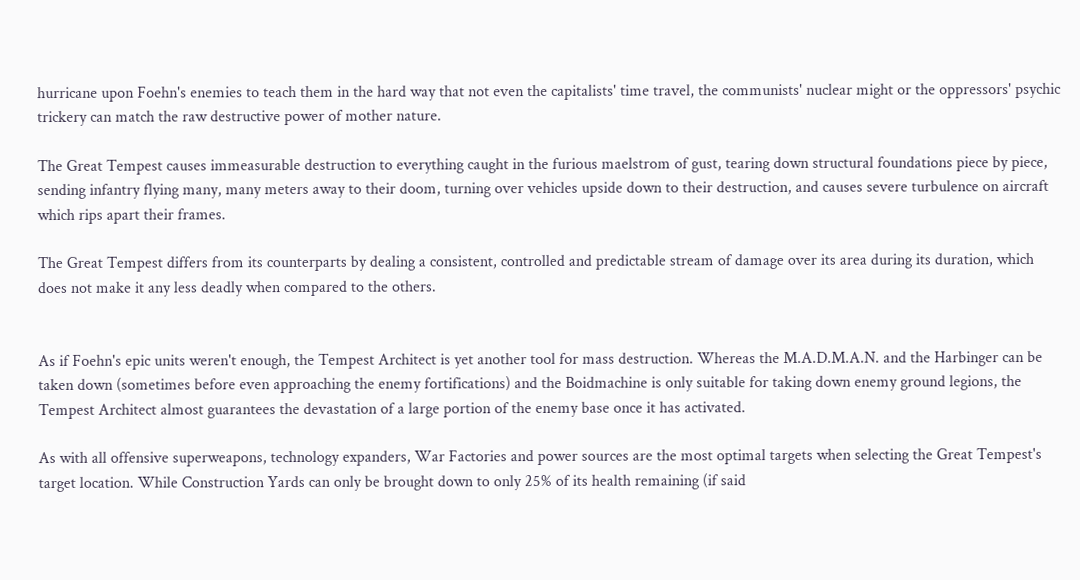hurricane upon Foehn's enemies to teach them in the hard way that not even the capitalists' time travel, the communists' nuclear might or the oppressors' psychic trickery can match the raw destructive power of mother nature.

The Great Tempest causes immeasurable destruction to everything caught in the furious maelstrom of gust, tearing down structural foundations piece by piece, sending infantry flying many, many meters away to their doom, turning over vehicles upside down to their destruction, and causes severe turbulence on aircraft which rips apart their frames.

The Great Tempest differs from its counterparts by dealing a consistent, controlled and predictable stream of damage over its area during its duration, which does not make it any less deadly when compared to the others.


As if Foehn's epic units weren't enough, the Tempest Architect is yet another tool for mass destruction. Whereas the M.A.D.M.A.N. and the Harbinger can be taken down (sometimes before even approaching the enemy fortifications) and the Boidmachine is only suitable for taking down enemy ground legions, the Tempest Architect almost guarantees the devastation of a large portion of the enemy base once it has activated.

As with all offensive superweapons, technology expanders, War Factories and power sources are the most optimal targets when selecting the Great Tempest's target location. While Construction Yards can only be brought down to only 25% of its health remaining (if said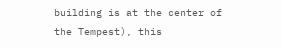building is at the center of the Tempest), this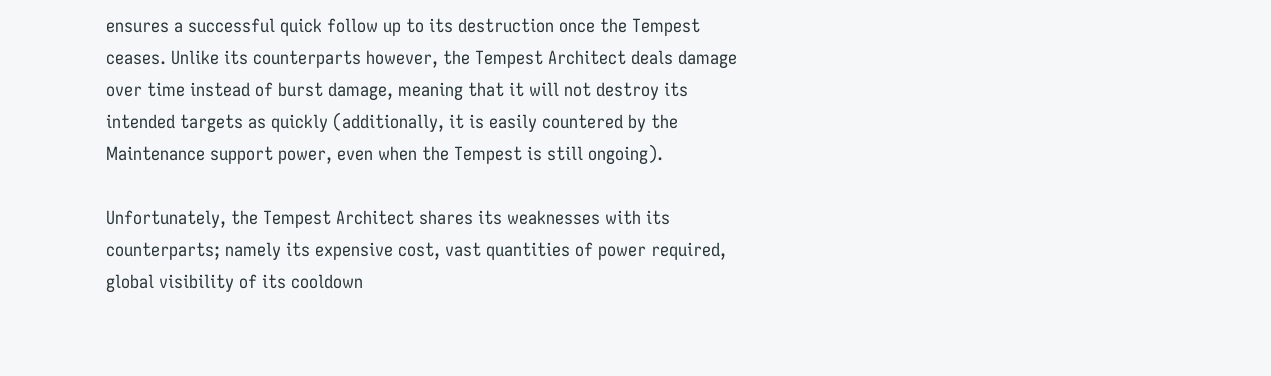ensures a successful quick follow up to its destruction once the Tempest ceases. Unlike its counterparts however, the Tempest Architect deals damage over time instead of burst damage, meaning that it will not destroy its intended targets as quickly (additionally, it is easily countered by the Maintenance support power, even when the Tempest is still ongoing).

Unfortunately, the Tempest Architect shares its weaknesses with its counterparts; namely its expensive cost, vast quantities of power required, global visibility of its cooldown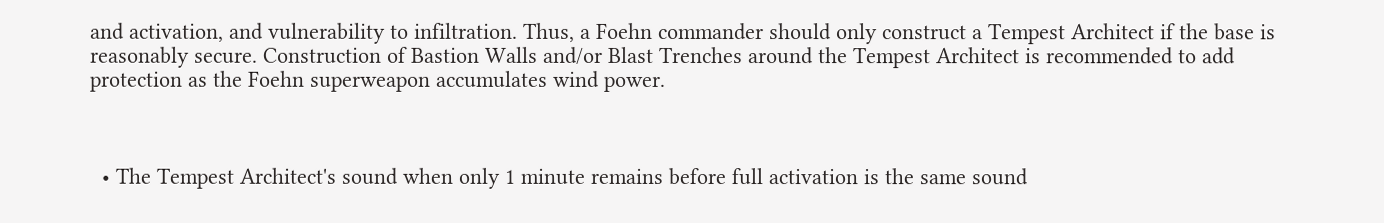and activation, and vulnerability to infiltration. Thus, a Foehn commander should only construct a Tempest Architect if the base is reasonably secure. Construction of Bastion Walls and/or Blast Trenches around the Tempest Architect is recommended to add protection as the Foehn superweapon accumulates wind power.



  • The Tempest Architect's sound when only 1 minute remains before full activation is the same sound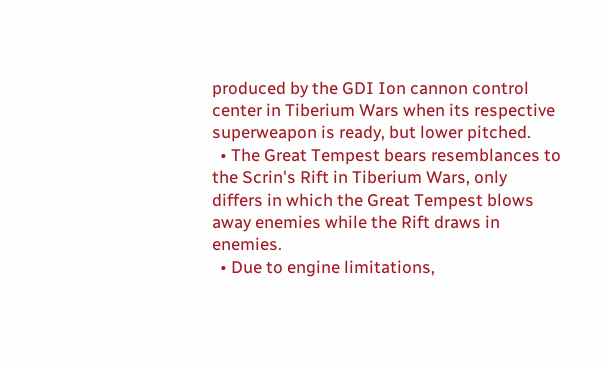produced by the GDI Ion cannon control center in Tiberium Wars when its respective superweapon is ready, but lower pitched.
  • The Great Tempest bears resemblances to the Scrin's Rift in Tiberium Wars, only differs in which the Great Tempest blows away enemies while the Rift draws in enemies.
  • Due to engine limitations,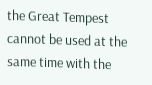the Great Tempest cannot be used at the same time with the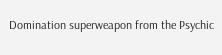Domination superweapon from the Psychic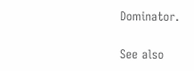Dominator.

See also